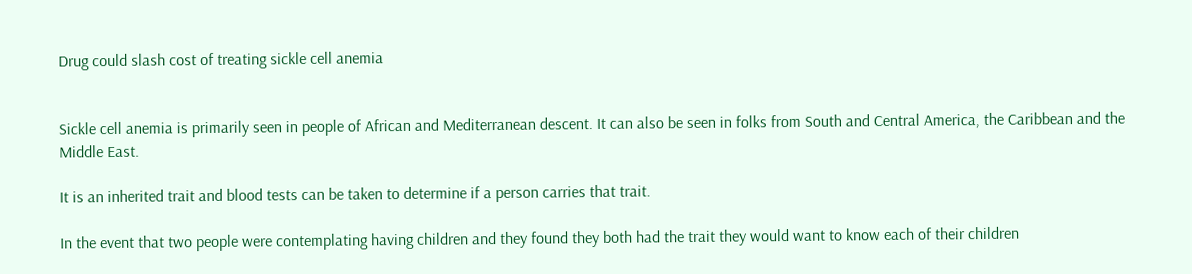Drug could slash cost of treating sickle cell anemia


Sickle cell anemia is primarily seen in people of African and Mediterranean descent. It can also be seen in folks from South and Central America, the Caribbean and the Middle East.

It is an inherited trait and blood tests can be taken to determine if a person carries that trait.

In the event that two people were contemplating having children and they found they both had the trait they would want to know each of their children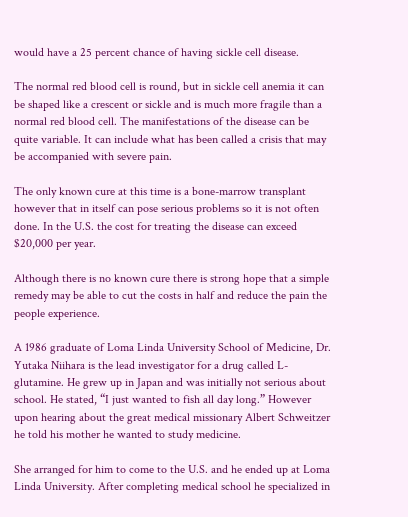would have a 25 percent chance of having sickle cell disease.

The normal red blood cell is round, but in sickle cell anemia it can be shaped like a crescent or sickle and is much more fragile than a normal red blood cell. The manifestations of the disease can be quite variable. It can include what has been called a crisis that may be accompanied with severe pain.

The only known cure at this time is a bone-marrow transplant however that in itself can pose serious problems so it is not often done. In the U.S. the cost for treating the disease can exceed $20,000 per year.

Although there is no known cure there is strong hope that a simple remedy may be able to cut the costs in half and reduce the pain the people experience.

A 1986 graduate of Loma Linda University School of Medicine, Dr. Yutaka Niihara is the lead investigator for a drug called L-glutamine. He grew up in Japan and was initially not serious about school. He stated, “I just wanted to fish all day long.” However upon hearing about the great medical missionary Albert Schweitzer he told his mother he wanted to study medicine.

She arranged for him to come to the U.S. and he ended up at Loma Linda University. After completing medical school he specialized in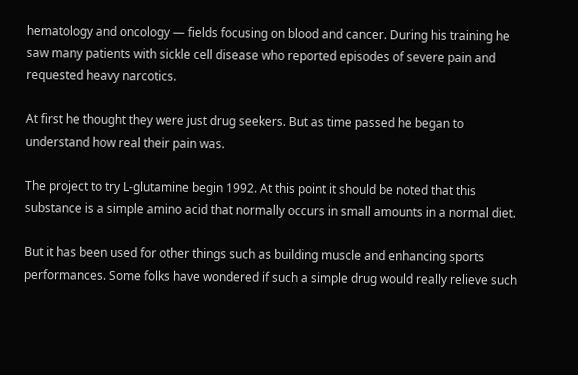hematology and oncology — fields focusing on blood and cancer. During his training he saw many patients with sickle cell disease who reported episodes of severe pain and requested heavy narcotics.

At first he thought they were just drug seekers. But as time passed he began to understand how real their pain was.

The project to try L-glutamine begin 1992. At this point it should be noted that this substance is a simple amino acid that normally occurs in small amounts in a normal diet.

But it has been used for other things such as building muscle and enhancing sports performances. Some folks have wondered if such a simple drug would really relieve such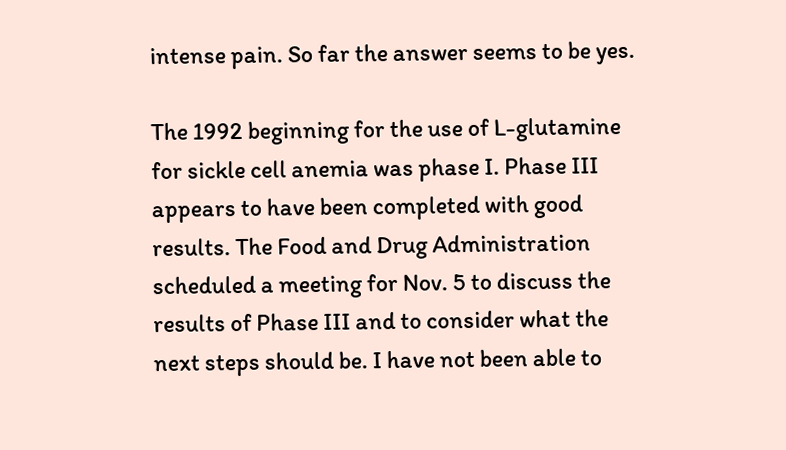intense pain. So far the answer seems to be yes.

The 1992 beginning for the use of L-glutamine for sickle cell anemia was phase I. Phase III appears to have been completed with good results. The Food and Drug Administration scheduled a meeting for Nov. 5 to discuss the results of Phase III and to consider what the next steps should be. I have not been able to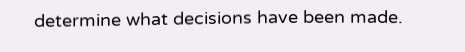determine what decisions have been made.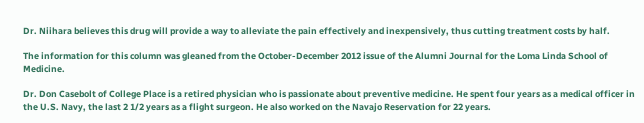Dr. Niihara believes this drug will provide a way to alleviate the pain effectively and inexpensively, thus cutting treatment costs by half.

The information for this column was gleaned from the October-December 2012 issue of the Alumni Journal for the Loma Linda School of Medicine.

Dr. Don Casebolt of College Place is a retired physician who is passionate about preventive medicine. He spent four years as a medical officer in the U.S. Navy, the last 2 1/2 years as a flight surgeon. He also worked on the Navajo Reservation for 22 years.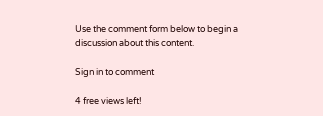Use the comment form below to begin a discussion about this content.

Sign in to comment

4 free views left!